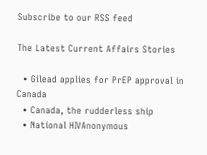Subscribe to our RSS feed

The Latest Current Affairs Stories

  • Gilead applies for PrEP approval in Canada
  • Canada, the rudderless ship
  • National HIVAnonymous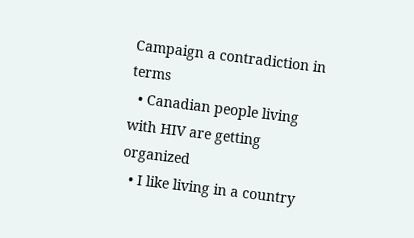Campaign a contradiction in terms
  • Canadian people living with HIV are getting organized
  • I like living in a country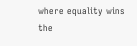where equality wins the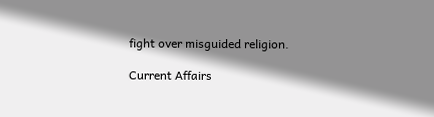fight over misguided religion.

Current Affairs